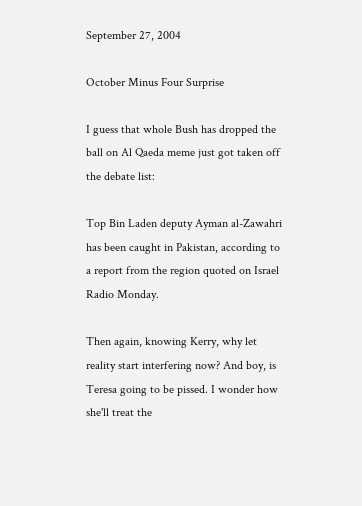September 27, 2004

October Minus Four Surprise

I guess that whole Bush has dropped the ball on Al Qaeda meme just got taken off the debate list:

Top Bin Laden deputy Ayman al-Zawahri has been caught in Pakistan, according to a report from the region quoted on Israel Radio Monday.

Then again, knowing Kerry, why let reality start interfering now? And boy, is Teresa going to be pissed. I wonder how she'll treat the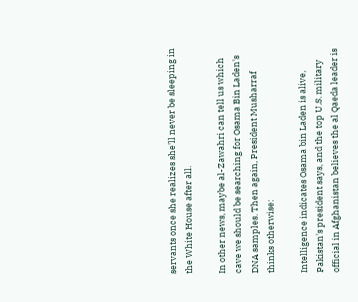servants once she realizes she'll never be sleeping in the White House after all.

In other news, maybe al-Zawahri can tell us which cave we should be searching for Osama Bin Laden's DNA samples. Then again, President Musharraf thinks otherwise:

Intelligence indicates Osama bin Laden is alive, Pakistan's president says, and the top U.S. military official in Afghanistan believes the al Qaeda leader is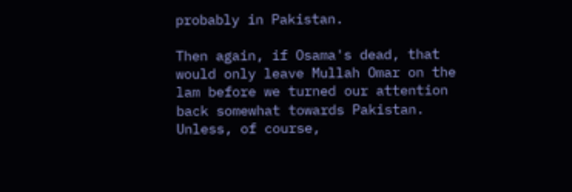probably in Pakistan.

Then again, if Osama's dead, that would only leave Mullah Omar on the lam before we turned our attention back somewhat towards Pakistan. Unless, of course,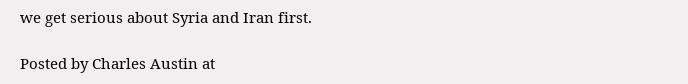we get serious about Syria and Iran first.

Posted by Charles Austin at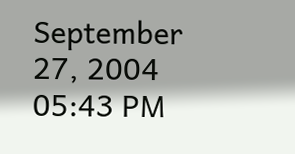September 27, 2004 05:43 PM